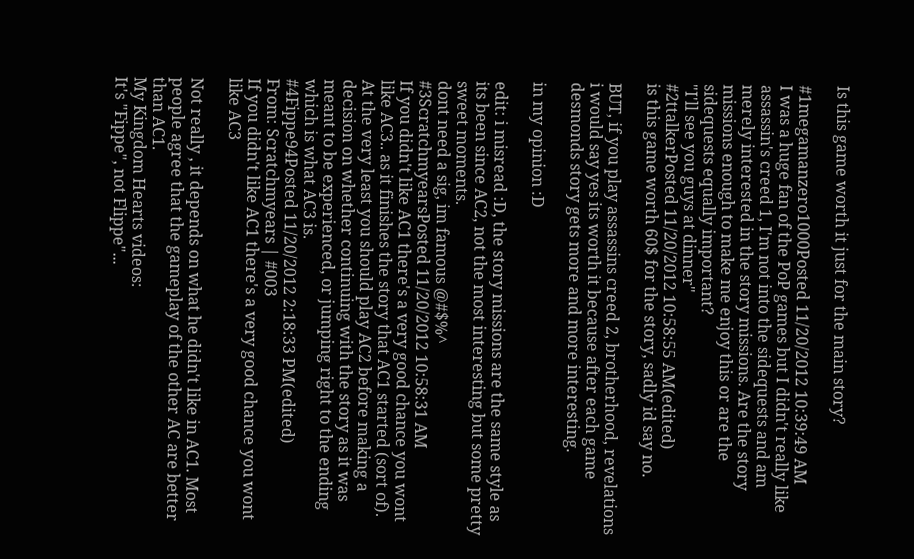Is this game worth it just for the main story?

#1megamanzero1000Posted 11/20/2012 10:39:49 AM
I was a huge fan of the PoP games but I didn't really like assassin's creed 1, I'm not into the sidequests and am merely interested in the story missions. Are the story missions enough to make me enjoy this or are the sidequests equally important?
"I'll see you guys at dinner"
#2ttalkerPosted 11/20/2012 10:58:55 AM(edited)
is this game worth 60$ for the story, sadly id say no.

BUT, if you play assassins creed 2, brotherhood, revelations i would say yes its worth it because after each game desmonds story gets more and more interesting.

in my opinion :D

edit: i misread :D, the story missions are the same style as its been since AC2, not the most interesting but some pretty sweet moments.
dont need a sig, im famous @#$%^
#3ScratchmyearsPosted 11/20/2012 10:58:31 AM
If you didn't like AC1 there's a very good chance you wont like AC3.. as it finishes the story that AC1 started (sort of). At the very least you should play AC2 before making a decision on whether continuing with the story as it was meant to be experienced, or jumping right to the ending which is what AC3 is.
#4Fippe94Posted 11/20/2012 2:18:33 PM(edited)
From: Scratchmyears | #003
If you didn't like AC1 there's a very good chance you wont like AC3

Not really , it depends on what he didn't like in AC1. Most people agree that the gameplay of the other AC are better than AC1.
My Kingdom Hearts videos:
It's "Fippe", not Flippe"...